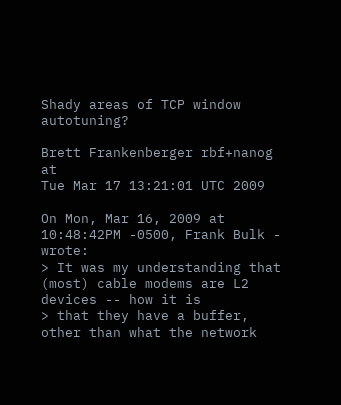Shady areas of TCP window autotuning?

Brett Frankenberger rbf+nanog at
Tue Mar 17 13:21:01 UTC 2009

On Mon, Mar 16, 2009 at 10:48:42PM -0500, Frank Bulk - wrote:
> It was my understanding that (most) cable modems are L2 devices -- how it is
> that they have a buffer, other than what the network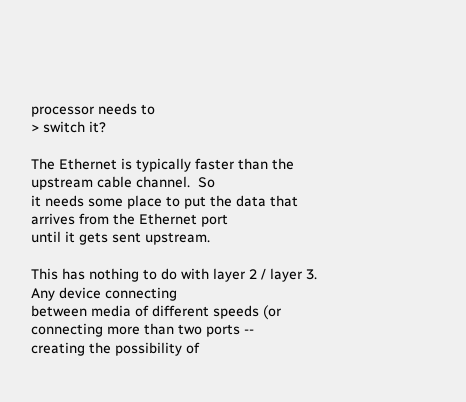processor needs to
> switch it?

The Ethernet is typically faster than the upstream cable channel.  So
it needs some place to put the data that arrives from the Ethernet port
until it gets sent upstream.

This has nothing to do with layer 2 / layer 3.  Any device connecting
between media of different speeds (or connecting more than two ports --
creating the possibility of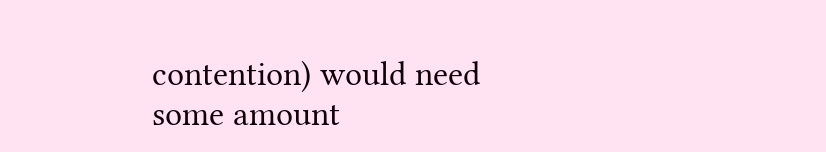contention) would need some amount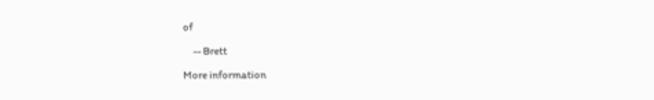of

     -- Brett

More information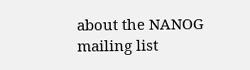about the NANOG mailing list